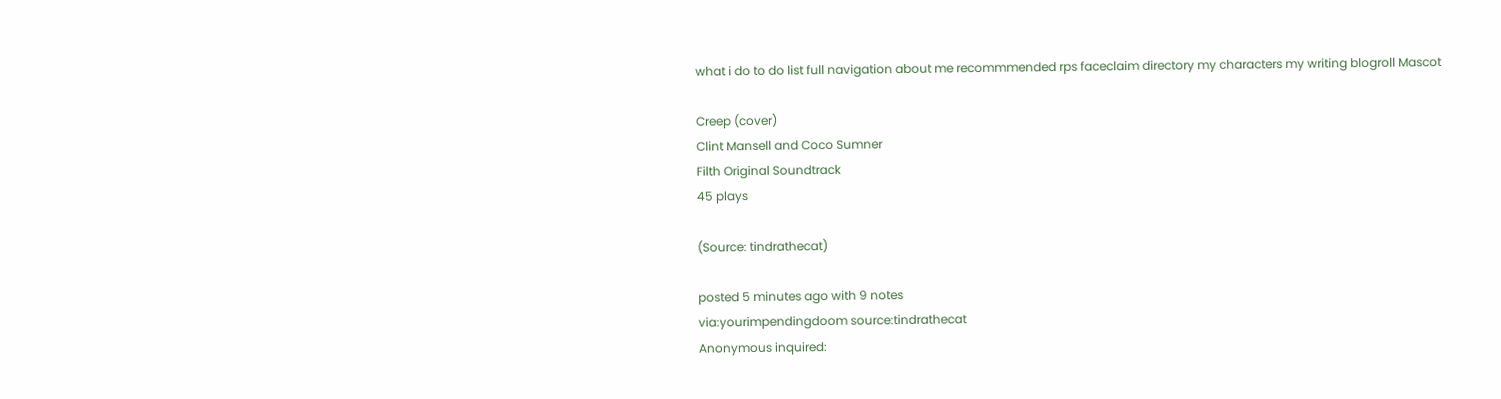what i do to do list full navigation about me recommmended rps faceclaim directory my characters my writing blogroll Mascot

Creep (cover)
Clint Mansell and Coco Sumner
Filth Original Soundtrack
45 plays

(Source: tindrathecat)

posted 5 minutes ago with 9 notes
via:yourimpendingdoom source:tindrathecat
Anonymous inquired: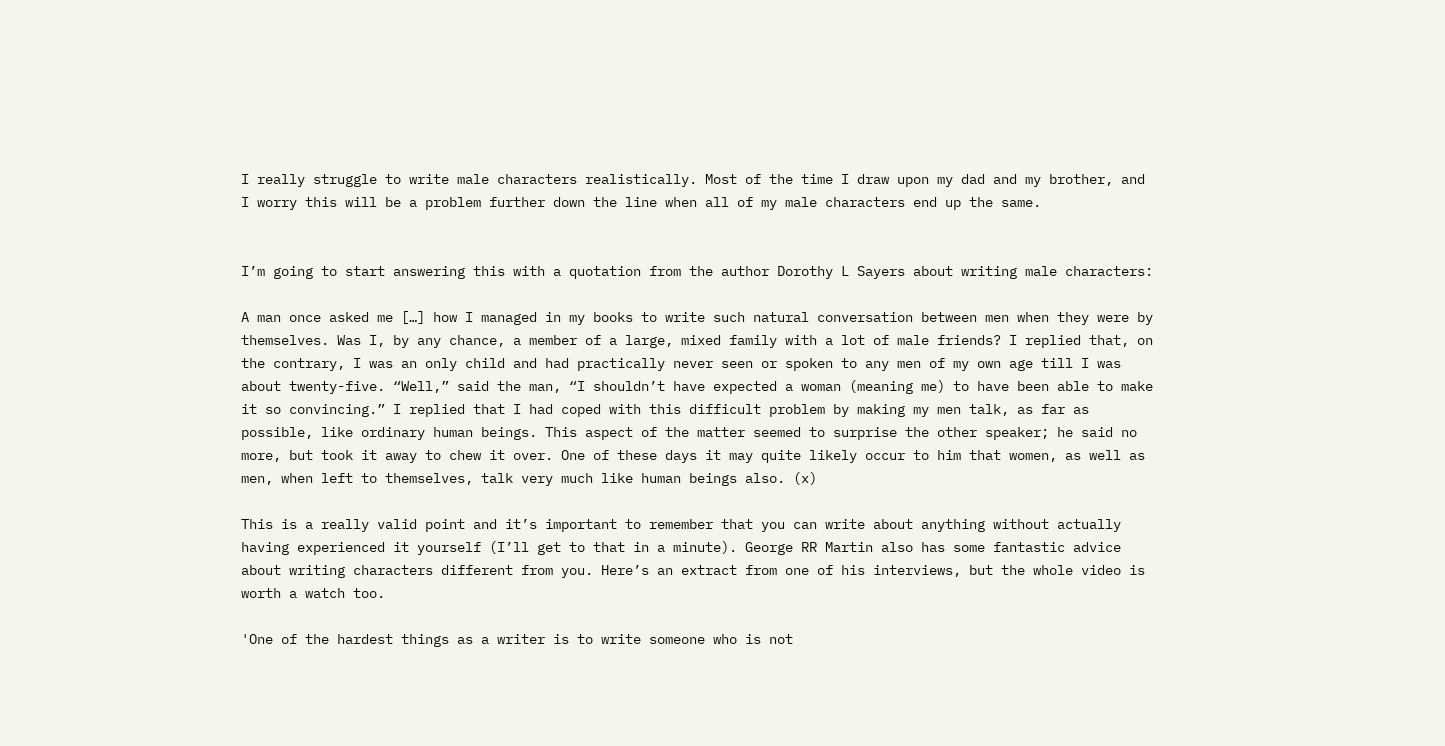I really struggle to write male characters realistically. Most of the time I draw upon my dad and my brother, and I worry this will be a problem further down the line when all of my male characters end up the same.


I’m going to start answering this with a quotation from the author Dorothy L Sayers about writing male characters:

A man once asked me […] how I managed in my books to write such natural conversation between men when they were by themselves. Was I, by any chance, a member of a large, mixed family with a lot of male friends? I replied that, on the contrary, I was an only child and had practically never seen or spoken to any men of my own age till I was about twenty-five. “Well,” said the man, “I shouldn’t have expected a woman (meaning me) to have been able to make it so convincing.” I replied that I had coped with this difficult problem by making my men talk, as far as possible, like ordinary human beings. This aspect of the matter seemed to surprise the other speaker; he said no more, but took it away to chew it over. One of these days it may quite likely occur to him that women, as well as men, when left to themselves, talk very much like human beings also. (x)

This is a really valid point and it’s important to remember that you can write about anything without actually having experienced it yourself (I’ll get to that in a minute). George RR Martin also has some fantastic advice about writing characters different from you. Here’s an extract from one of his interviews, but the whole video is worth a watch too.

'One of the hardest things as a writer is to write someone who is not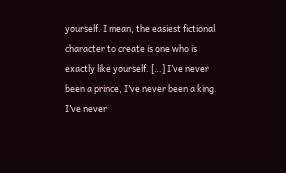yourself. I mean, the easiest fictional character to create is one who is exactly like yourself. […] I’ve never been a prince, I’ve never been a king. I’ve never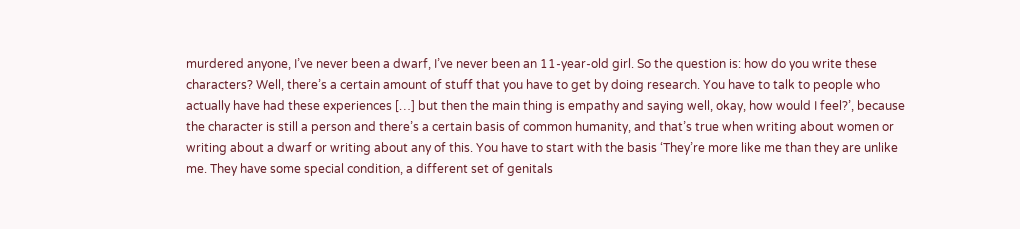murdered anyone, I’ve never been a dwarf, I’ve never been an 11-year-old girl. So the question is: how do you write these characters? Well, there’s a certain amount of stuff that you have to get by doing research. You have to talk to people who actually have had these experiences […] but then the main thing is empathy and saying well, okay, how would I feel?’, because the character is still a person and there’s a certain basis of common humanity, and that’s true when writing about women or writing about a dwarf or writing about any of this. You have to start with the basis ‘They’re more like me than they are unlike me. They have some special condition, a different set of genitals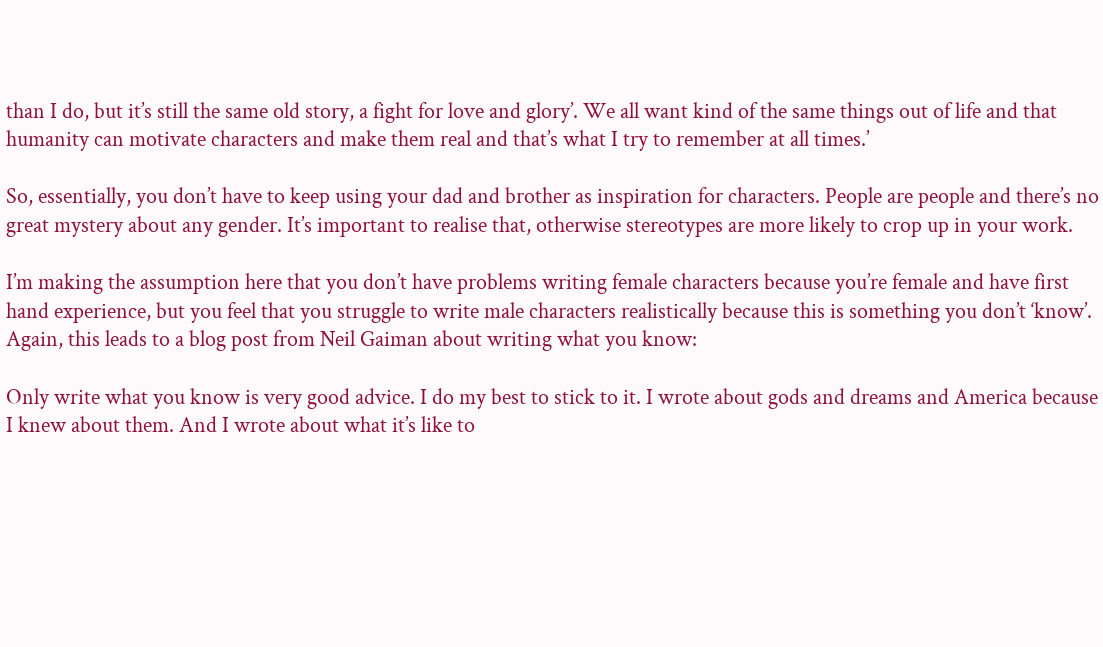than I do, but it’s still the same old story, a fight for love and glory’. We all want kind of the same things out of life and that humanity can motivate characters and make them real and that’s what I try to remember at all times.’

So, essentially, you don’t have to keep using your dad and brother as inspiration for characters. People are people and there’s no great mystery about any gender. It’s important to realise that, otherwise stereotypes are more likely to crop up in your work.

I’m making the assumption here that you don’t have problems writing female characters because you’re female and have first hand experience, but you feel that you struggle to write male characters realistically because this is something you don’t ‘know’. Again, this leads to a blog post from Neil Gaiman about writing what you know:

Only write what you know is very good advice. I do my best to stick to it. I wrote about gods and dreams and America because I knew about them. And I wrote about what it’s like to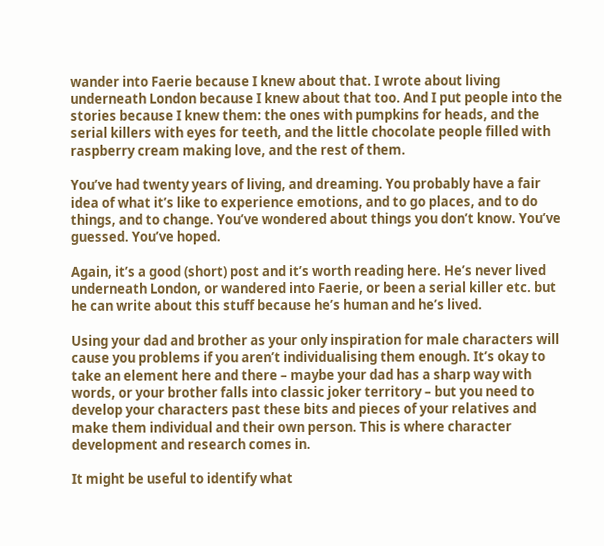wander into Faerie because I knew about that. I wrote about living underneath London because I knew about that too. And I put people into the stories because I knew them: the ones with pumpkins for heads, and the serial killers with eyes for teeth, and the little chocolate people filled with raspberry cream making love, and the rest of them.

You’ve had twenty years of living, and dreaming. You probably have a fair idea of what it’s like to experience emotions, and to go places, and to do things, and to change. You’ve wondered about things you don’t know. You’ve guessed. You’ve hoped.

Again, it’s a good (short) post and it’s worth reading here. He’s never lived underneath London, or wandered into Faerie, or been a serial killer etc. but he can write about this stuff because he’s human and he’s lived.

Using your dad and brother as your only inspiration for male characters will cause you problems if you aren’t individualising them enough. It’s okay to take an element here and there – maybe your dad has a sharp way with words, or your brother falls into classic joker territory – but you need to develop your characters past these bits and pieces of your relatives and make them individual and their own person. This is where character development and research comes in.

It might be useful to identify what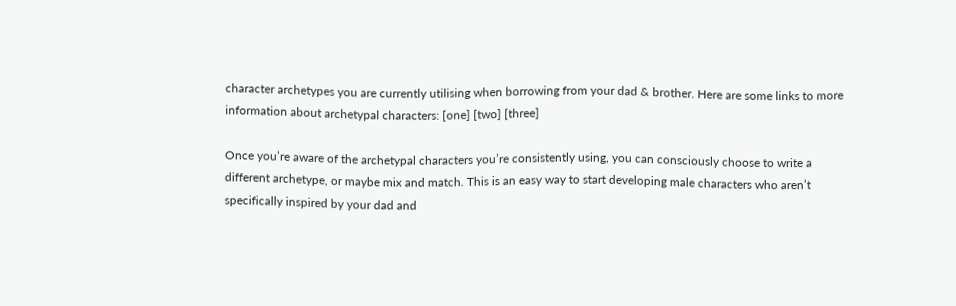character archetypes you are currently utilising when borrowing from your dad & brother. Here are some links to more information about archetypal characters: [one] [two] [three]

Once you’re aware of the archetypal characters you’re consistently using, you can consciously choose to write a different archetype, or maybe mix and match. This is an easy way to start developing male characters who aren’t specifically inspired by your dad and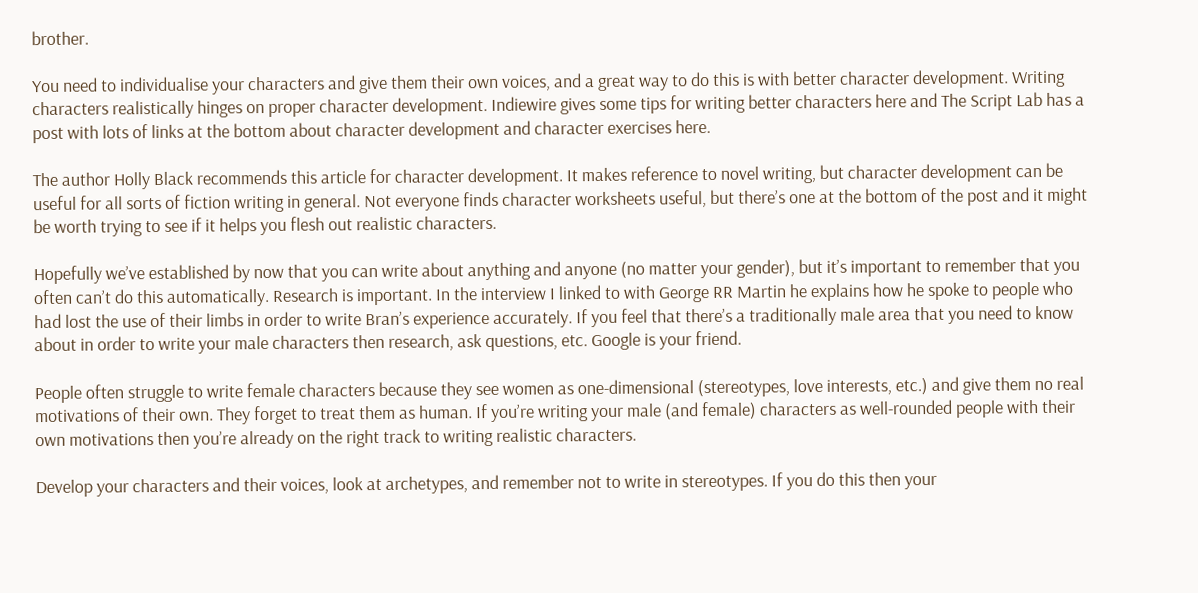brother.

You need to individualise your characters and give them their own voices, and a great way to do this is with better character development. Writing characters realistically hinges on proper character development. Indiewire gives some tips for writing better characters here and The Script Lab has a post with lots of links at the bottom about character development and character exercises here.

The author Holly Black recommends this article for character development. It makes reference to novel writing, but character development can be useful for all sorts of fiction writing in general. Not everyone finds character worksheets useful, but there’s one at the bottom of the post and it might be worth trying to see if it helps you flesh out realistic characters.

Hopefully we’ve established by now that you can write about anything and anyone (no matter your gender), but it’s important to remember that you often can’t do this automatically. Research is important. In the interview I linked to with George RR Martin he explains how he spoke to people who had lost the use of their limbs in order to write Bran’s experience accurately. If you feel that there’s a traditionally male area that you need to know about in order to write your male characters then research, ask questions, etc. Google is your friend.

People often struggle to write female characters because they see women as one-dimensional (stereotypes, love interests, etc.) and give them no real motivations of their own. They forget to treat them as human. If you’re writing your male (and female) characters as well-rounded people with their own motivations then you’re already on the right track to writing realistic characters.

Develop your characters and their voices, look at archetypes, and remember not to write in stereotypes. If you do this then your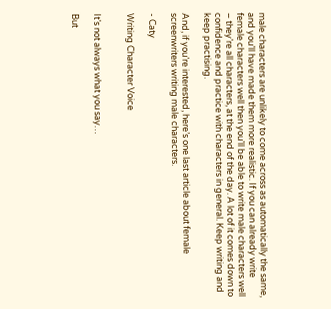male characters are unlikely to come across as automatically the same, and you’ll have made them more realistic. If you can already write female characters well then you’ll be able to write male characters well – they’re all characters, at the end of the day. A lot of it comes down to confidence and practice with characters in general. Keep writing and keep practising.

And, if you’re interested, here’s one last article about female screenwriters writing male characters.

- Caty

Writing Character Voice


It’s not always what you say…

But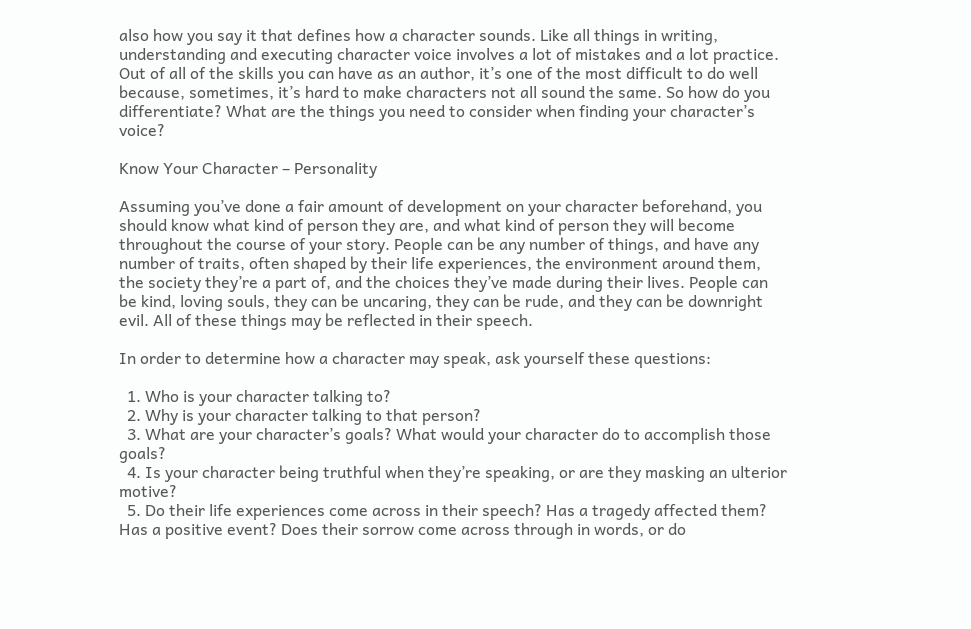also how you say it that defines how a character sounds. Like all things in writing, understanding and executing character voice involves a lot of mistakes and a lot practice. Out of all of the skills you can have as an author, it’s one of the most difficult to do well because, sometimes, it’s hard to make characters not all sound the same. So how do you differentiate? What are the things you need to consider when finding your character’s voice?

Know Your Character – Personality

Assuming you’ve done a fair amount of development on your character beforehand, you should know what kind of person they are, and what kind of person they will become throughout the course of your story. People can be any number of things, and have any number of traits, often shaped by their life experiences, the environment around them, the society they’re a part of, and the choices they’ve made during their lives. People can be kind, loving souls, they can be uncaring, they can be rude, and they can be downright evil. All of these things may be reflected in their speech.

In order to determine how a character may speak, ask yourself these questions:

  1. Who is your character talking to?
  2. Why is your character talking to that person?
  3. What are your character’s goals? What would your character do to accomplish those goals?
  4. Is your character being truthful when they’re speaking, or are they masking an ulterior motive?
  5. Do their life experiences come across in their speech? Has a tragedy affected them? Has a positive event? Does their sorrow come across through in words, or do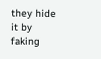they hide it by faking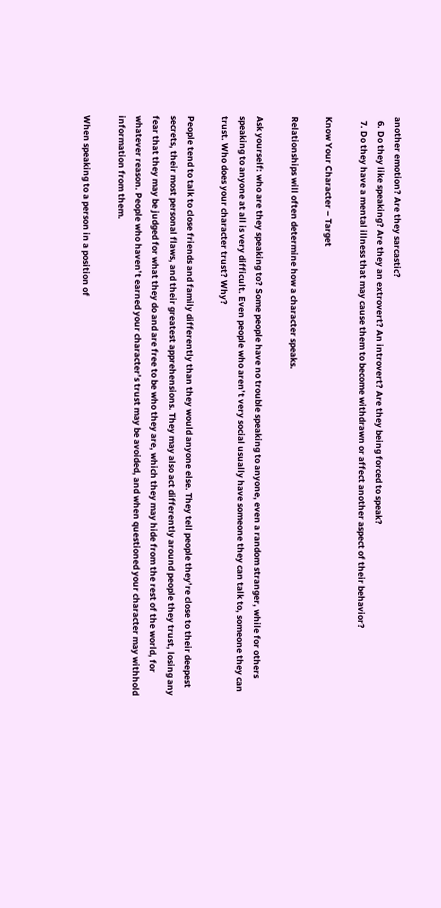another emotion? Are they sarcastic?
  6. Do they like speaking? Are they an extrovert? An introvert? Are they being forced to speak?
  7. Do they have a mental illness that may cause them to become withdrawn or affect another aspect of their behavior?

Know Your Character – Target

Relationships will often determine how a character speaks.

Ask yourself: who are they speaking to? Some people have no trouble speaking to anyone, even a random stranger, while for others speaking to anyone at all is very difficult. Even people who aren’t very social usually have someone they can talk to, someone they can trust. Who does your character trust? Why?

People tend to talk to close friends and family differently than they would anyone else. They tell people they’re close to their deepest secrets, their most personal flaws, and their greatest apprehensions. They may also act differently around people they trust, losing any fear that they may be judged for what they do and are free to be who they are, which they may hide from the rest of the world, for whatever reason. People who haven’t earned your character’s trust may be avoided, and when questioned your character may withhold information from them.

When speaking to a person in a position of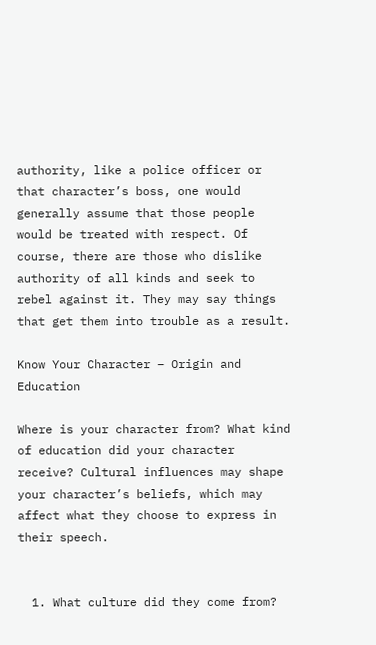authority, like a police officer or that character’s boss, one would generally assume that those people would be treated with respect. Of course, there are those who dislike authority of all kinds and seek to rebel against it. They may say things that get them into trouble as a result.

Know Your Character – Origin and Education

Where is your character from? What kind of education did your character receive? Cultural influences may shape your character’s beliefs, which may affect what they choose to express in their speech.


  1. What culture did they come from?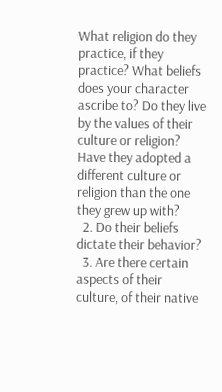What religion do they practice, if they practice? What beliefs does your character ascribe to? Do they live by the values of their culture or religion? Have they adopted a different culture or religion than the one they grew up with?
  2. Do their beliefs dictate their behavior?
  3. Are there certain aspects of their culture, of their native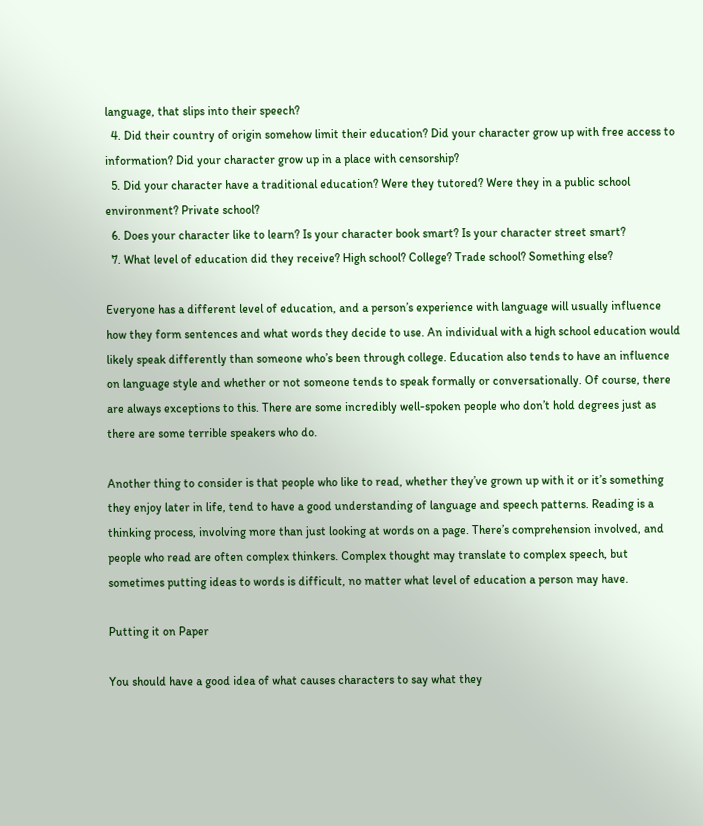language, that slips into their speech?
  4. Did their country of origin somehow limit their education? Did your character grow up with free access to information? Did your character grow up in a place with censorship?
  5. Did your character have a traditional education? Were they tutored? Were they in a public school environment? Private school?
  6. Does your character like to learn? Is your character book smart? Is your character street smart?
  7. What level of education did they receive? High school? College? Trade school? Something else?

Everyone has a different level of education, and a person’s experience with language will usually influence how they form sentences and what words they decide to use. An individual with a high school education would likely speak differently than someone who’s been through college. Education also tends to have an influence on language style and whether or not someone tends to speak formally or conversationally. Of course, there are always exceptions to this. There are some incredibly well-spoken people who don’t hold degrees just as there are some terrible speakers who do.

Another thing to consider is that people who like to read, whether they’ve grown up with it or it’s something they enjoy later in life, tend to have a good understanding of language and speech patterns. Reading is a thinking process, involving more than just looking at words on a page. There’s comprehension involved, and people who read are often complex thinkers. Complex thought may translate to complex speech, but sometimes putting ideas to words is difficult, no matter what level of education a person may have.

Putting it on Paper

You should have a good idea of what causes characters to say what they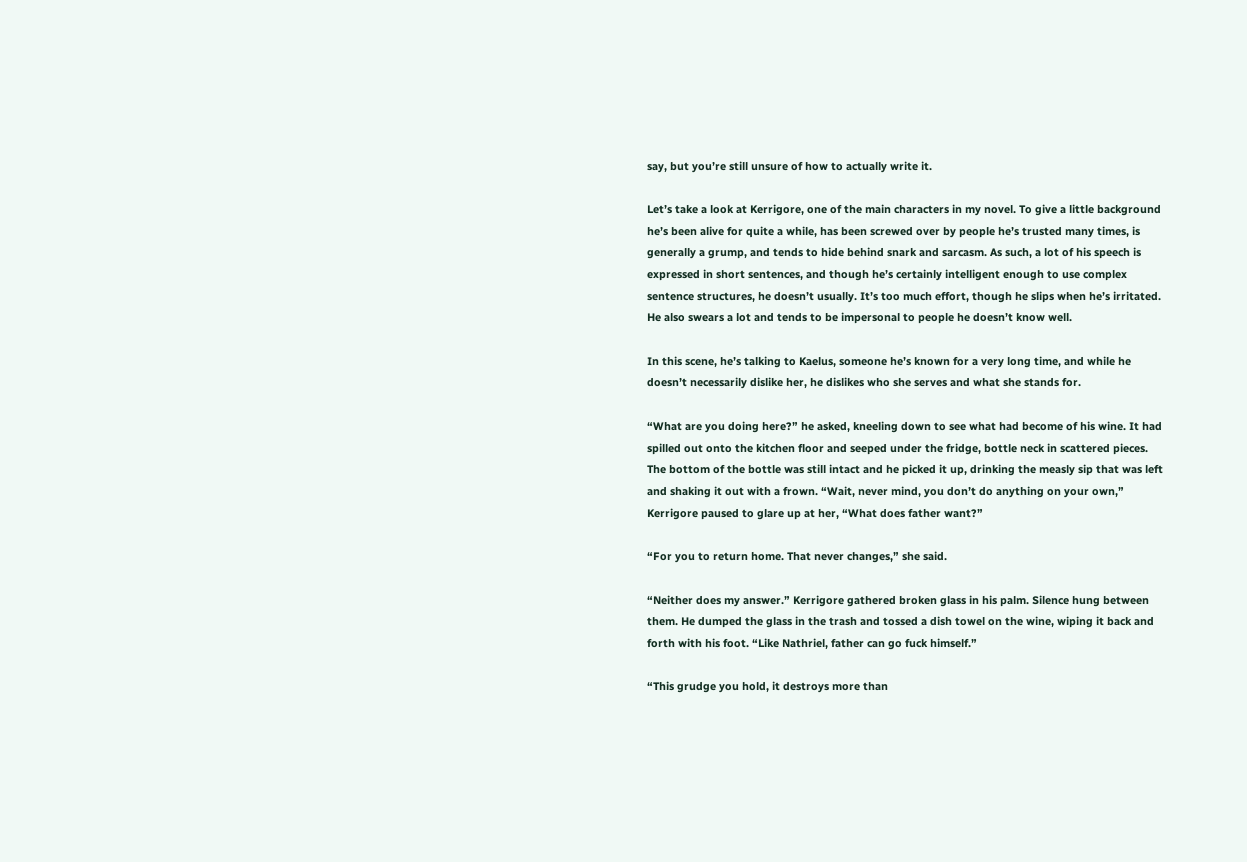say, but you’re still unsure of how to actually write it.

Let’s take a look at Kerrigore, one of the main characters in my novel. To give a little background he’s been alive for quite a while, has been screwed over by people he’s trusted many times, is generally a grump, and tends to hide behind snark and sarcasm. As such, a lot of his speech is expressed in short sentences, and though he’s certainly intelligent enough to use complex sentence structures, he doesn’t usually. It’s too much effort, though he slips when he’s irritated. He also swears a lot and tends to be impersonal to people he doesn’t know well.

In this scene, he’s talking to Kaelus, someone he’s known for a very long time, and while he doesn’t necessarily dislike her, he dislikes who she serves and what she stands for.

“What are you doing here?” he asked, kneeling down to see what had become of his wine. It had spilled out onto the kitchen floor and seeped under the fridge, bottle neck in scattered pieces. The bottom of the bottle was still intact and he picked it up, drinking the measly sip that was left and shaking it out with a frown. “Wait, never mind, you don’t do anything on your own,” Kerrigore paused to glare up at her, “What does father want?”

“For you to return home. That never changes,” she said.

“Neither does my answer.” Kerrigore gathered broken glass in his palm. Silence hung between them. He dumped the glass in the trash and tossed a dish towel on the wine, wiping it back and forth with his foot. “Like Nathriel, father can go fuck himself.”

“This grudge you hold, it destroys more than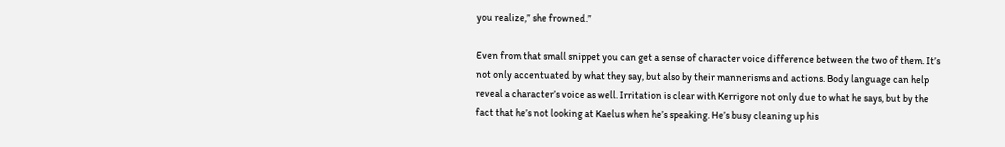you realize,” she frowned.”

Even from that small snippet you can get a sense of character voice difference between the two of them. It’s not only accentuated by what they say, but also by their mannerisms and actions. Body language can help reveal a character’s voice as well. Irritation is clear with Kerrigore not only due to what he says, but by the fact that he’s not looking at Kaelus when he’s speaking. He’s busy cleaning up his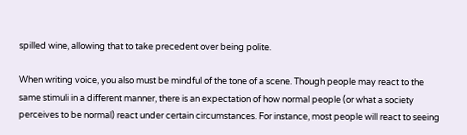spilled wine, allowing that to take precedent over being polite.

When writing voice, you also must be mindful of the tone of a scene. Though people may react to the same stimuli in a different manner, there is an expectation of how normal people (or what a society perceives to be normal) react under certain circumstances. For instance, most people will react to seeing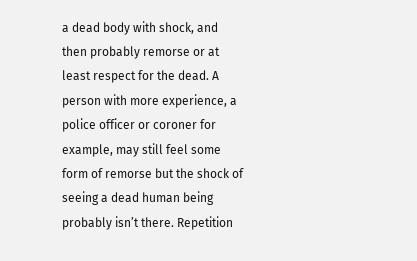a dead body with shock, and then probably remorse or at least respect for the dead. A person with more experience, a police officer or coroner for example, may still feel some form of remorse but the shock of seeing a dead human being probably isn’t there. Repetition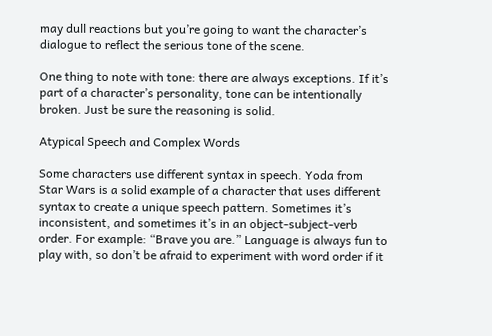may dull reactions but you’re going to want the character’s dialogue to reflect the serious tone of the scene.

One thing to note with tone: there are always exceptions. If it’s part of a character’s personality, tone can be intentionally broken. Just be sure the reasoning is solid.

Atypical Speech and Complex Words

Some characters use different syntax in speech. Yoda from Star Wars is a solid example of a character that uses different syntax to create a unique speech pattern. Sometimes it’s inconsistent, and sometimes it’s in an object-subject-verb order. For example: “Brave you are.” Language is always fun to play with, so don’t be afraid to experiment with word order if it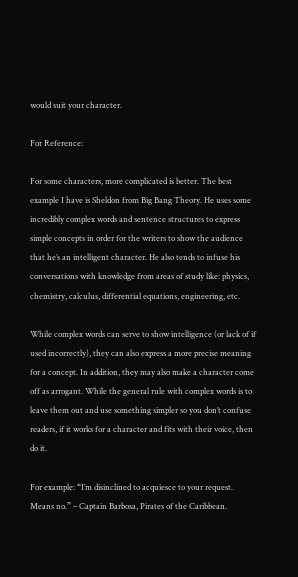would suit your character.

For Reference:

For some characters, more complicated is better. The best example I have is Sheldon from Big Bang Theory. He uses some incredibly complex words and sentence structures to express simple concepts in order for the writers to show the audience that he’s an intelligent character. He also tends to infuse his conversations with knowledge from areas of study like: physics, chemistry, calculus, differential equations, engineering, etc.

While complex words can serve to show intelligence (or lack of if used incorrectly), they can also express a more precise meaning for a concept. In addition, they may also make a character come off as arrogant. While the general rule with complex words is to leave them out and use something simpler so you don’t confuse readers, if it works for a character and fits with their voice, then do it.

For example: “I’m disinclined to acquiesce to your request. Means no.” – Captain Barbosa, Pirates of the Caribbean.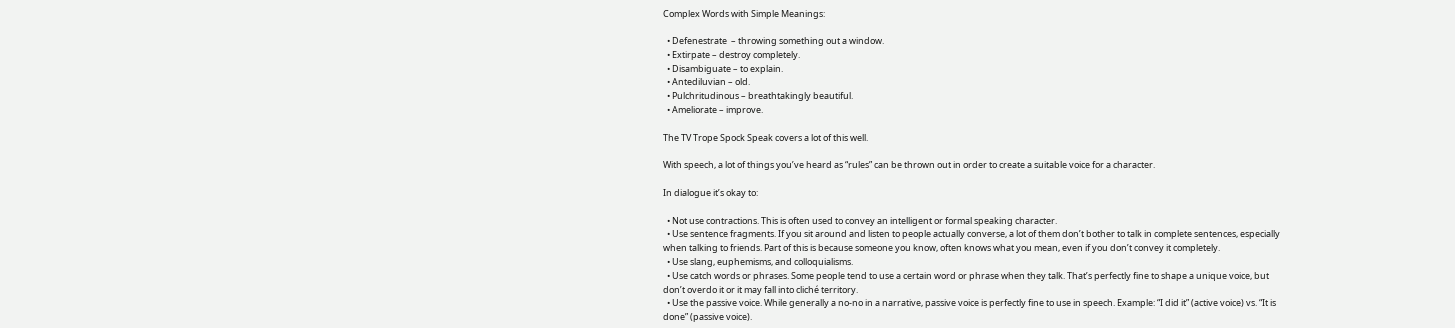Complex Words with Simple Meanings:

  • Defenestrate  – throwing something out a window.
  • Extirpate – destroy completely.
  • Disambiguate – to explain.
  • Antediluvian – old.
  • Pulchritudinous – breathtakingly beautiful.
  • Ameliorate – improve.

The TV Trope Spock Speak covers a lot of this well.

With speech, a lot of things you’ve heard as “rules” can be thrown out in order to create a suitable voice for a character.

In dialogue it’s okay to:

  • Not use contractions. This is often used to convey an intelligent or formal speaking character.
  • Use sentence fragments. If you sit around and listen to people actually converse, a lot of them don’t bother to talk in complete sentences, especially when talking to friends. Part of this is because someone you know, often knows what you mean, even if you don’t convey it completely.
  • Use slang, euphemisms, and colloquialisms.
  • Use catch words or phrases. Some people tend to use a certain word or phrase when they talk. That’s perfectly fine to shape a unique voice, but don’t overdo it or it may fall into cliché territory.
  • Use the passive voice. While generally a no-no in a narrative, passive voice is perfectly fine to use in speech. Example: “I did it” (active voice) vs. “It is done” (passive voice).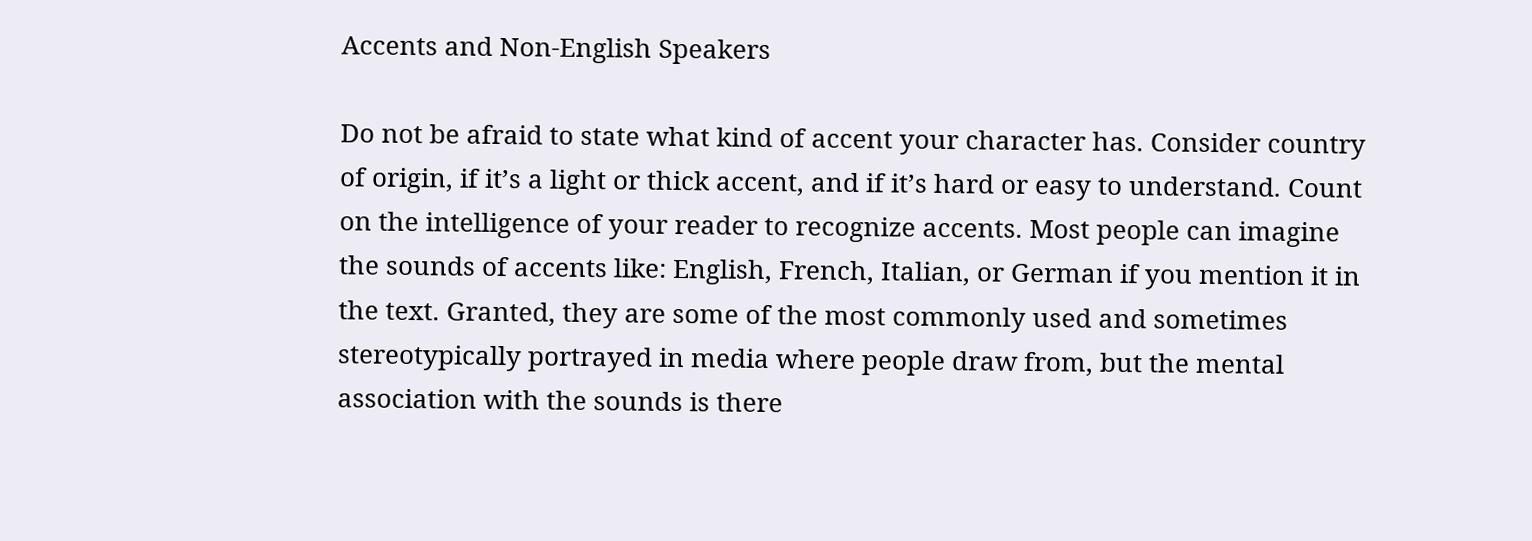Accents and Non-English Speakers

Do not be afraid to state what kind of accent your character has. Consider country of origin, if it’s a light or thick accent, and if it’s hard or easy to understand. Count on the intelligence of your reader to recognize accents. Most people can imagine the sounds of accents like: English, French, Italian, or German if you mention it in the text. Granted, they are some of the most commonly used and sometimes stereotypically portrayed in media where people draw from, but the mental association with the sounds is there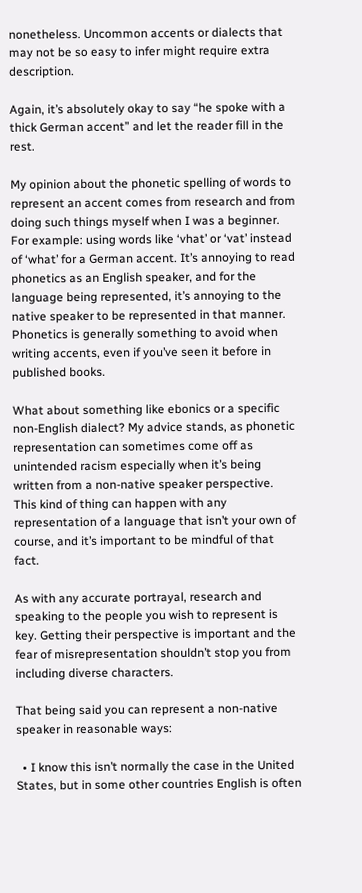nonetheless. Uncommon accents or dialects that may not be so easy to infer might require extra description.

Again, it’s absolutely okay to say “he spoke with a thick German accent” and let the reader fill in the rest.

My opinion about the phonetic spelling of words to represent an accent comes from research and from doing such things myself when I was a beginner. For example: using words like ‘vhat’ or ‘vat’ instead of ‘what’ for a German accent. It’s annoying to read phonetics as an English speaker, and for the language being represented, it’s annoying to the native speaker to be represented in that manner. Phonetics is generally something to avoid when writing accents, even if you’ve seen it before in published books.

What about something like ebonics or a specific non-English dialect? My advice stands, as phonetic representation can sometimes come off as unintended racism especially when it’s being written from a non-native speaker perspective. This kind of thing can happen with any representation of a language that isn’t your own of course, and it’s important to be mindful of that fact.

As with any accurate portrayal, research and speaking to the people you wish to represent is key. Getting their perspective is important and the fear of misrepresentation shouldn’t stop you from including diverse characters.

That being said you can represent a non-native speaker in reasonable ways:

  • I know this isn’t normally the case in the United States, but in some other countries English is often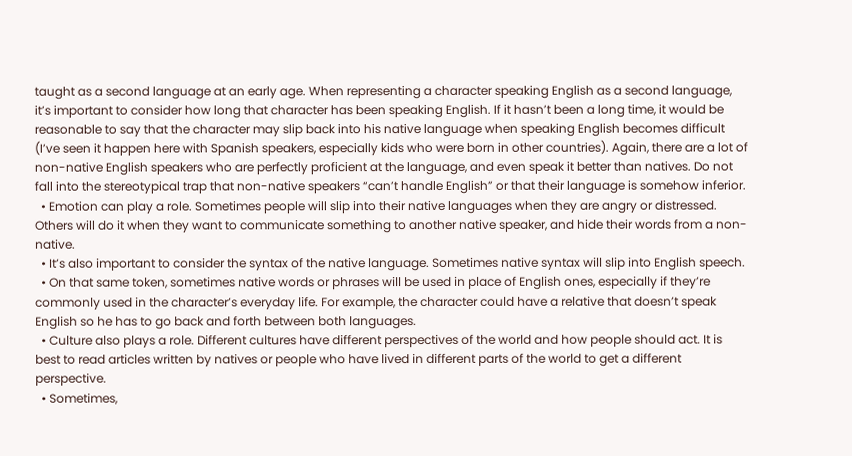taught as a second language at an early age. When representing a character speaking English as a second language, it’s important to consider how long that character has been speaking English. If it hasn’t been a long time, it would be reasonable to say that the character may slip back into his native language when speaking English becomes difficult (I’ve seen it happen here with Spanish speakers, especially kids who were born in other countries). Again, there are a lot of non-native English speakers who are perfectly proficient at the language, and even speak it better than natives. Do not fall into the stereotypical trap that non-native speakers “can’t handle English” or that their language is somehow inferior.
  • Emotion can play a role. Sometimes people will slip into their native languages when they are angry or distressed. Others will do it when they want to communicate something to another native speaker, and hide their words from a non-native.
  • It’s also important to consider the syntax of the native language. Sometimes native syntax will slip into English speech.
  • On that same token, sometimes native words or phrases will be used in place of English ones, especially if they’re commonly used in the character’s everyday life. For example, the character could have a relative that doesn’t speak English so he has to go back and forth between both languages.
  • Culture also plays a role. Different cultures have different perspectives of the world and how people should act. It is best to read articles written by natives or people who have lived in different parts of the world to get a different perspective.
  • Sometimes,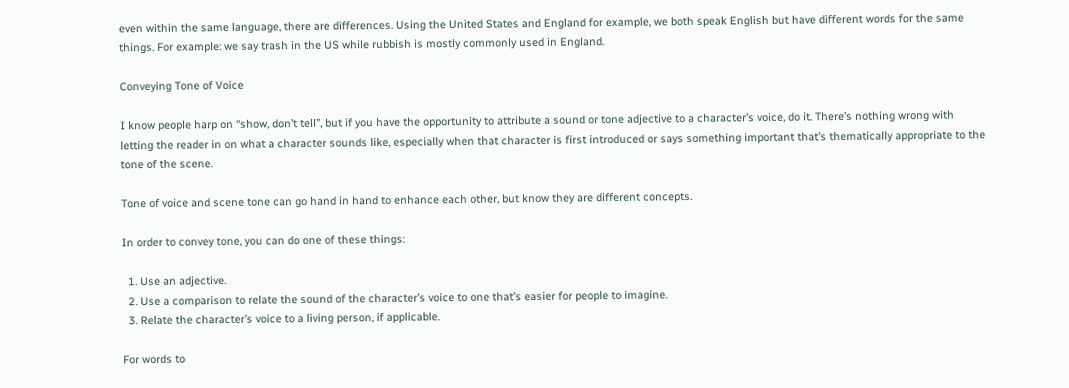even within the same language, there are differences. Using the United States and England for example, we both speak English but have different words for the same things. For example: we say trash in the US while rubbish is mostly commonly used in England.

Conveying Tone of Voice

I know people harp on “show, don’t tell”, but if you have the opportunity to attribute a sound or tone adjective to a character’s voice, do it. There’s nothing wrong with letting the reader in on what a character sounds like, especially when that character is first introduced or says something important that’s thematically appropriate to the tone of the scene.

Tone of voice and scene tone can go hand in hand to enhance each other, but know they are different concepts.

In order to convey tone, you can do one of these things:

  1. Use an adjective.
  2. Use a comparison to relate the sound of the character’s voice to one that’s easier for people to imagine.
  3. Relate the character’s voice to a living person, if applicable.

For words to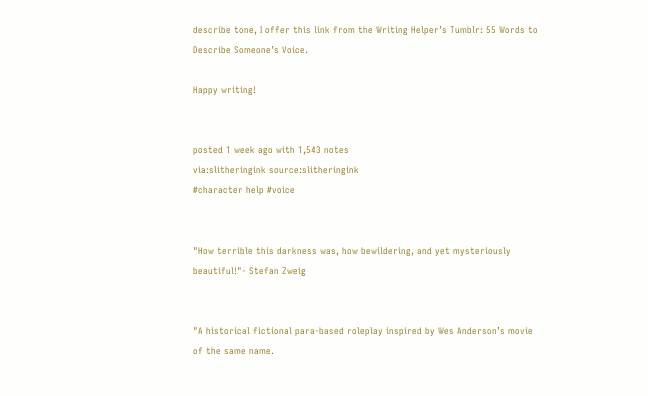describe tone, I offer this link from the Writing Helper’s Tumblr: 55 Words to Describe Someone’s Voice.

Happy writing!


posted 1 week ago with 1,543 notes
via:slitheringink source:slitheringink
#character help #voice


"How terrible this darkness was, how bewildering, and yet mysteriously beautiful!"- Stefan Zweig


"A historical fictional para-based roleplay inspired by Wes Anderson’s movie of the same name.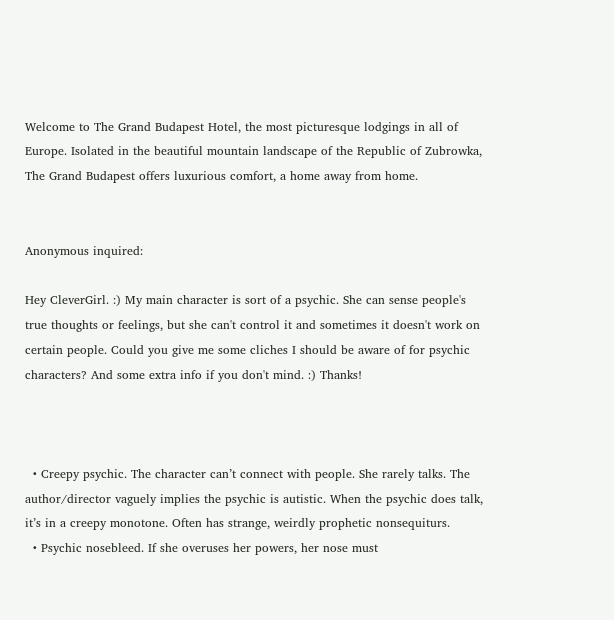Welcome to The Grand Budapest Hotel, the most picturesque lodgings in all of Europe. Isolated in the beautiful mountain landscape of the Republic of Zubrowka, The Grand Budapest offers luxurious comfort, a home away from home.


Anonymous inquired:

Hey CleverGirl. :) My main character is sort of a psychic. She can sense people's true thoughts or feelings, but she can't control it and sometimes it doesn't work on certain people. Could you give me some cliches I should be aware of for psychic characters? And some extra info if you don't mind. :) Thanks!



  • Creepy psychic. The character can’t connect with people. She rarely talks. The author/director vaguely implies the psychic is autistic. When the psychic does talk, it’s in a creepy monotone. Often has strange, weirdly prophetic nonsequiturs.
  • Psychic nosebleed. If she overuses her powers, her nose must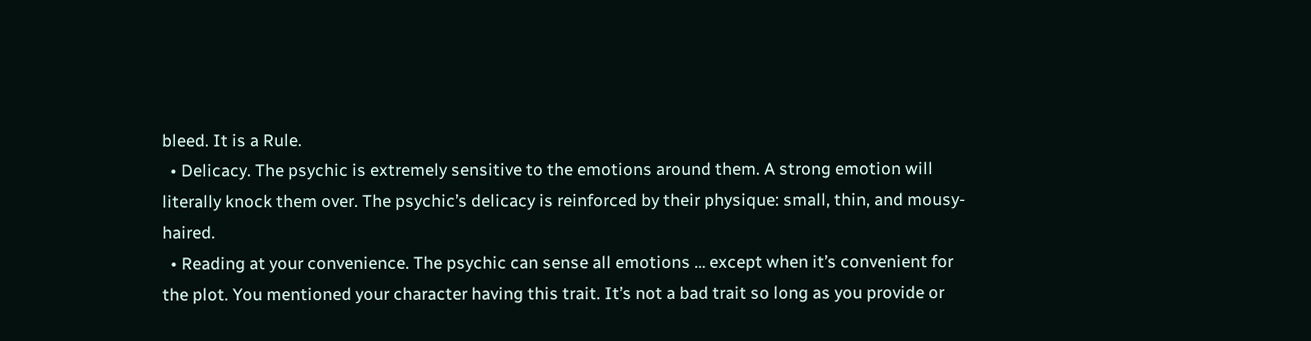bleed. It is a Rule.
  • Delicacy. The psychic is extremely sensitive to the emotions around them. A strong emotion will literally knock them over. The psychic’s delicacy is reinforced by their physique: small, thin, and mousy-haired.
  • Reading at your convenience. The psychic can sense all emotions … except when it’s convenient for the plot. You mentioned your character having this trait. It’s not a bad trait so long as you provide or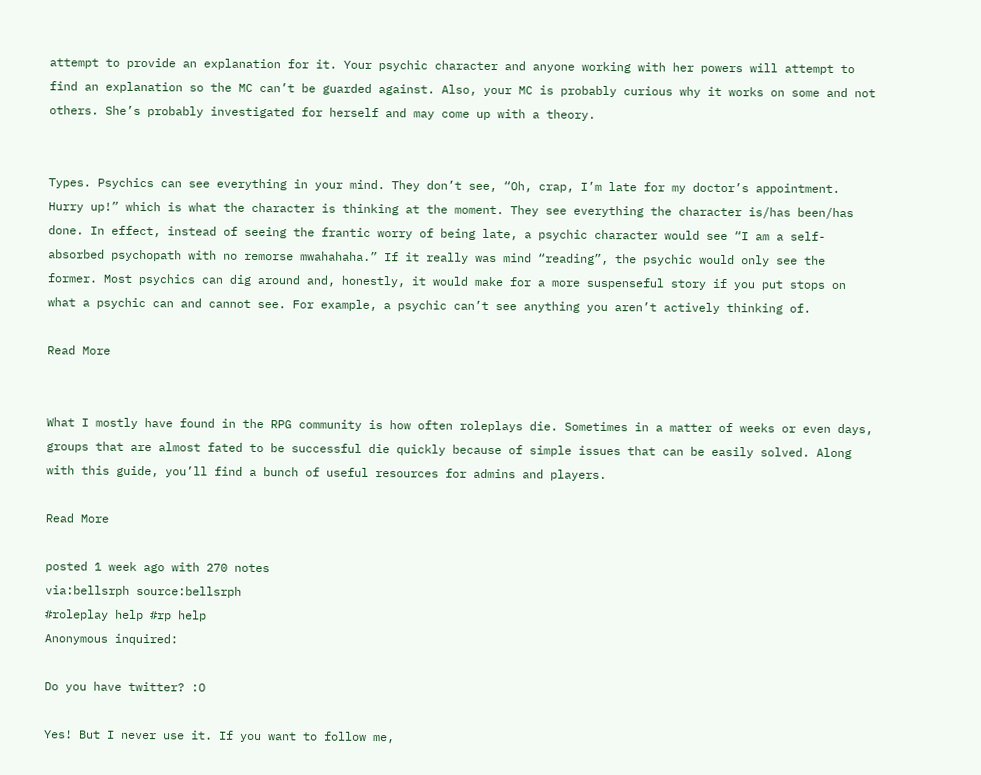attempt to provide an explanation for it. Your psychic character and anyone working with her powers will attempt to find an explanation so the MC can’t be guarded against. Also, your MC is probably curious why it works on some and not others. She’s probably investigated for herself and may come up with a theory.


Types. Psychics can see everything in your mind. They don’t see, “Oh, crap, I’m late for my doctor’s appointment. Hurry up!” which is what the character is thinking at the moment. They see everything the character is/has been/has done. In effect, instead of seeing the frantic worry of being late, a psychic character would see “I am a self-absorbed psychopath with no remorse mwahahaha.” If it really was mind “reading”, the psychic would only see the former. Most psychics can dig around and, honestly, it would make for a more suspenseful story if you put stops on what a psychic can and cannot see. For example, a psychic can’t see anything you aren’t actively thinking of.

Read More


What I mostly have found in the RPG community is how often roleplays die. Sometimes in a matter of weeks or even days, groups that are almost fated to be successful die quickly because of simple issues that can be easily solved. Along with this guide, you’ll find a bunch of useful resources for admins and players.

Read More

posted 1 week ago with 270 notes
via:bellsrph source:bellsrph
#roleplay help #rp help
Anonymous inquired:

Do you have twitter? :O

Yes! But I never use it. If you want to follow me,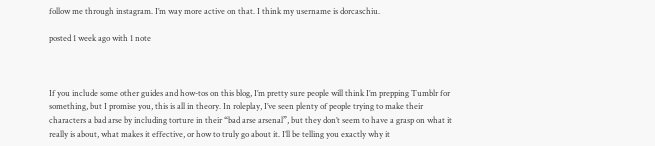follow me through instagram. I’m way more active on that. I think my username is dorcaschiu.

posted 1 week ago with 1 note



If you include some other guides and how-tos on this blog, I’m pretty sure people will think I’m prepping Tumblr for something, but I promise you, this is all in theory. In roleplay, I’ve seen plenty of people trying to make their characters a bad arse by including torture in their “bad arse arsenal”, but they don’t seem to have a grasp on what it really is about, what makes it effective, or how to truly go about it. I’ll be telling you exactly why it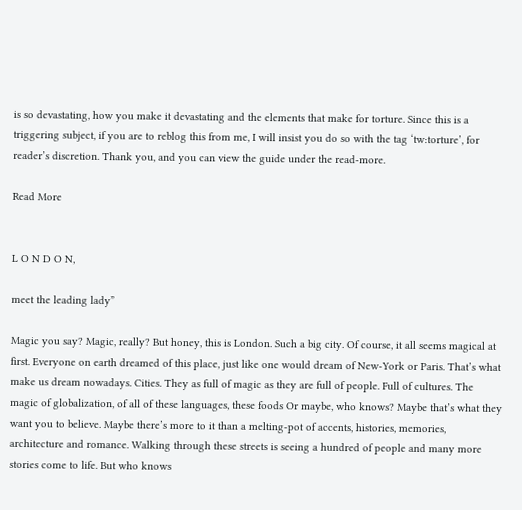is so devastating, how you make it devastating and the elements that make for torture. Since this is a triggering subject, if you are to reblog this from me, I will insist you do so with the tag ‘tw:torture’, for reader’s discretion. Thank you, and you can view the guide under the read-more.

Read More


L O N D O N,

meet the leading lady”

Magic you say? Magic, really? But honey, this is London. Such a big city. Of course, it all seems magical at first. Everyone on earth dreamed of this place, just like one would dream of New-York or Paris. That’s what make us dream nowadays. Cities. They as full of magic as they are full of people. Full of cultures. The magic of globalization, of all of these languages, these foods Or maybe, who knows? Maybe that’s what they want you to believe. Maybe there’s more to it than a melting-pot of accents, histories, memories, architecture and romance. Walking through these streets is seeing a hundred of people and many more stories come to life. But who knows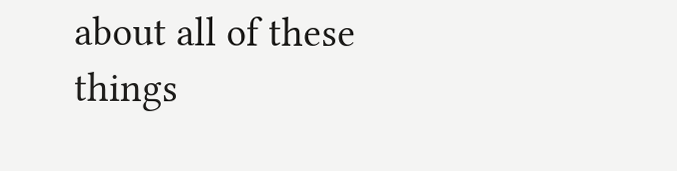about all of these things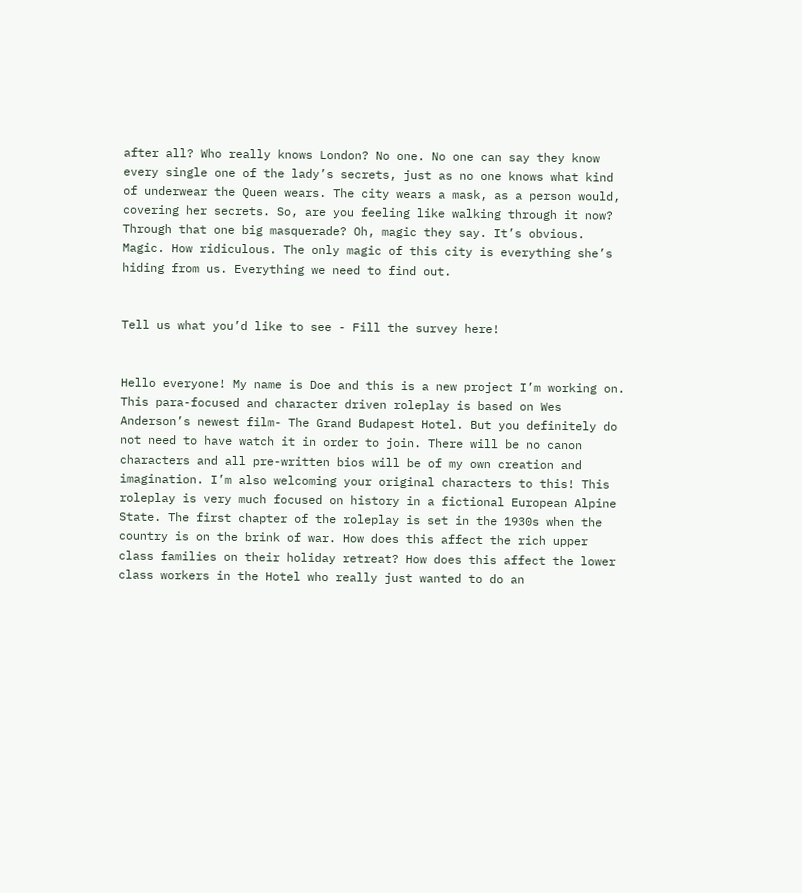after all? Who really knows London? No one. No one can say they know every single one of the lady’s secrets, just as no one knows what kind of underwear the Queen wears. The city wears a mask, as a person would, covering her secrets. So, are you feeling like walking through it now? Through that one big masquerade? Oh, magic they say. It’s obvious. Magic. How ridiculous. The only magic of this city is everything she’s hiding from us. Everything we need to find out.


Tell us what you’d like to see - Fill the survey here!


Hello everyone! My name is Doe and this is a new project I’m working on. This para-focused and character driven roleplay is based on Wes Anderson’s newest film- The Grand Budapest Hotel. But you definitely do not need to have watch it in order to join. There will be no canon characters and all pre-written bios will be of my own creation and imagination. I’m also welcoming your original characters to this! This roleplay is very much focused on history in a fictional European Alpine State. The first chapter of the roleplay is set in the 1930s when the country is on the brink of war. How does this affect the rich upper class families on their holiday retreat? How does this affect the lower class workers in the Hotel who really just wanted to do an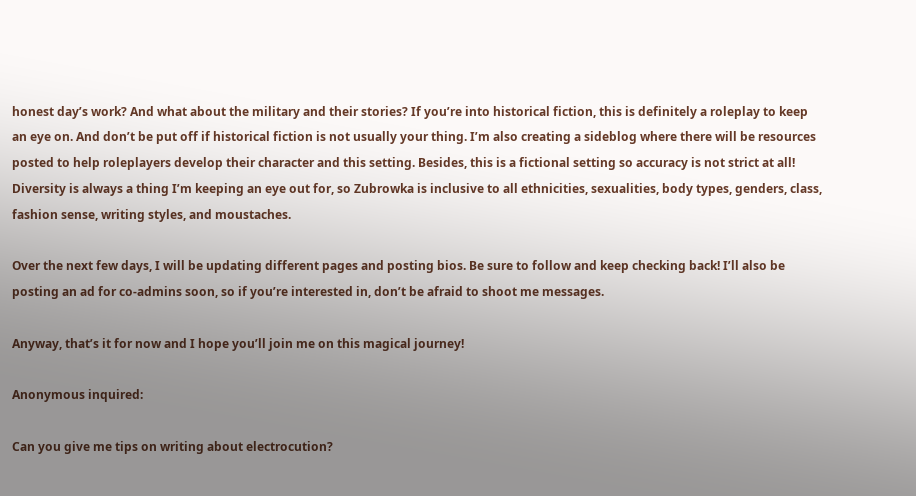honest day’s work? And what about the military and their stories? If you’re into historical fiction, this is definitely a roleplay to keep an eye on. And don’t be put off if historical fiction is not usually your thing. I’m also creating a sideblog where there will be resources posted to help roleplayers develop their character and this setting. Besides, this is a fictional setting so accuracy is not strict at all! Diversity is always a thing I’m keeping an eye out for, so Zubrowka is inclusive to all ethnicities, sexualities, body types, genders, class, fashion sense, writing styles, and moustaches.

Over the next few days, I will be updating different pages and posting bios. Be sure to follow and keep checking back! I’ll also be posting an ad for co-admins soon, so if you’re interested in, don’t be afraid to shoot me messages.

Anyway, that’s it for now and I hope you’ll join me on this magical journey!

Anonymous inquired:

Can you give me tips on writing about electrocution?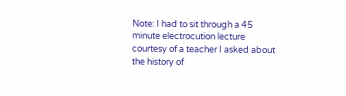Note: I had to sit through a 45 minute electrocution lecture courtesy of a teacher I asked about the history of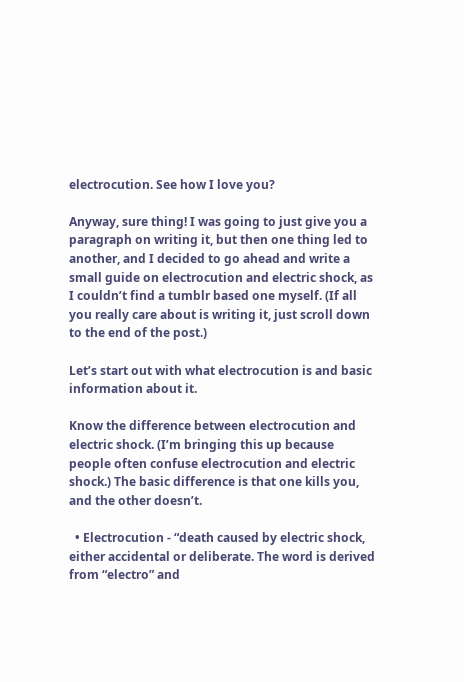electrocution. See how I love you?

Anyway, sure thing! I was going to just give you a paragraph on writing it, but then one thing led to another, and I decided to go ahead and write a small guide on electrocution and electric shock, as I couldn’t find a tumblr based one myself. (If all you really care about is writing it, just scroll down to the end of the post.)

Let’s start out with what electrocution is and basic information about it.

Know the difference between electrocution and electric shock. (I’m bringing this up because people often confuse electrocution and electric shock.) The basic difference is that one kills you, and the other doesn’t.

  • Electrocution - “death caused by electric shock, either accidental or deliberate. The word is derived from “electro” and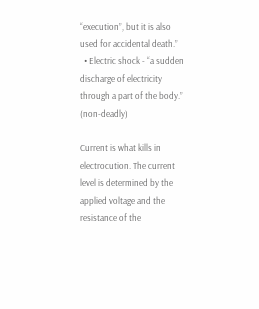“execution”, but it is also used for accidental death.”
  • Electric shock - “a sudden discharge of electricity through a part of the body.” (non-deadly)

Current is what kills in electrocution. The current level is determined by the applied voltage and the resistance of the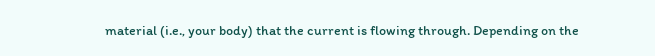material (i.e., your body) that the current is flowing through. Depending on the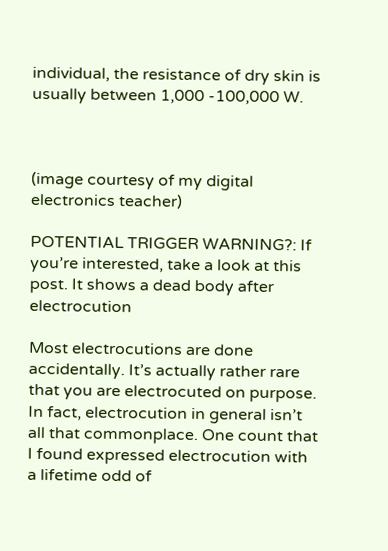individual, the resistance of dry skin is usually between 1,000 -100,000 W.



(image courtesy of my digital electronics teacher)

POTENTIAL TRIGGER WARNING?: If you’re interested, take a look at this post. It shows a dead body after electrocution

Most electrocutions are done accidentally. It’s actually rather rare that you are electrocuted on purpose. In fact, electrocution in general isn’t all that commonplace. One count that I found expressed electrocution with a lifetime odd of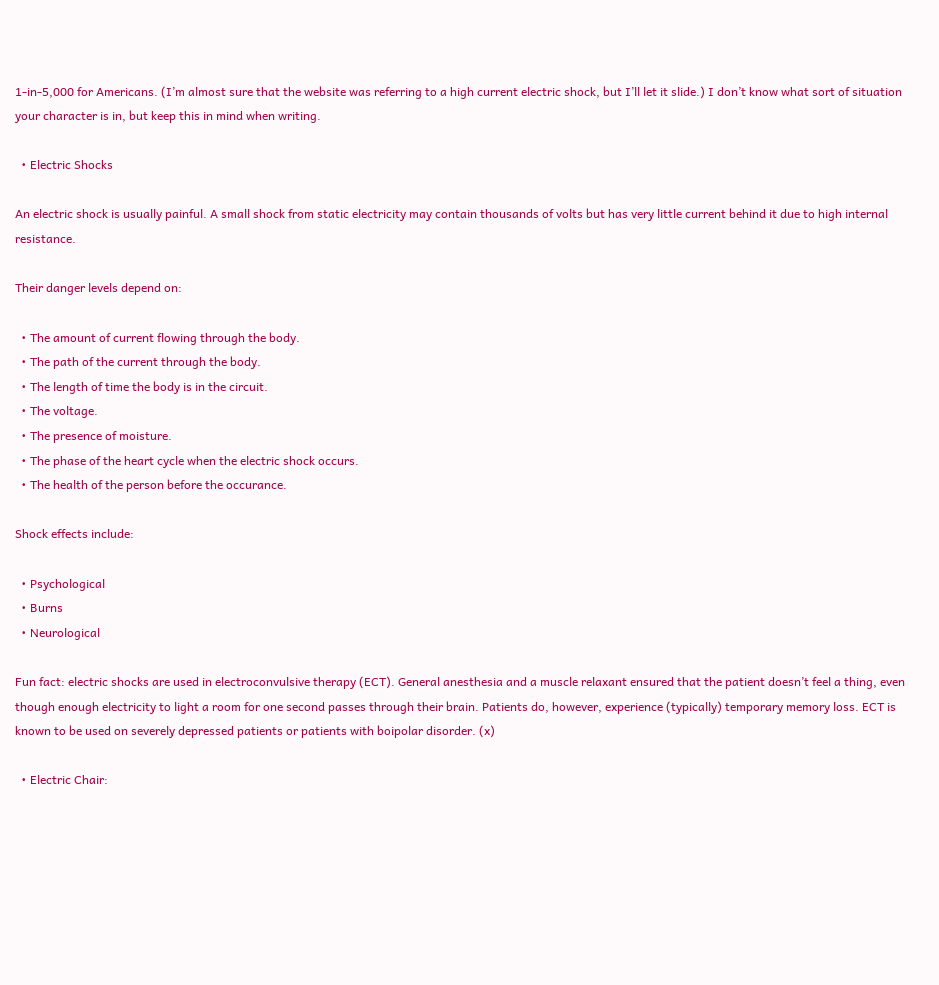1-in-5,000 for Americans. (I’m almost sure that the website was referring to a high current electric shock, but I’ll let it slide.) I don’t know what sort of situation your character is in, but keep this in mind when writing.

  • Electric Shocks

An electric shock is usually painful. A small shock from static electricity may contain thousands of volts but has very little current behind it due to high internal resistance.

Their danger levels depend on:

  • The amount of current flowing through the body.
  • The path of the current through the body.
  • The length of time the body is in the circuit.
  • The voltage.
  • The presence of moisture.
  • The phase of the heart cycle when the electric shock occurs.
  • The health of the person before the occurance.

Shock effects include:

  • Psychological
  • Burns
  • Neurological

Fun fact: electric shocks are used in electroconvulsive therapy (ECT). General anesthesia and a muscle relaxant ensured that the patient doesn’t feel a thing, even though enough electricity to light a room for one second passes through their brain. Patients do, however, experience (typically) temporary memory loss. ECT is known to be used on severely depressed patients or patients with boipolar disorder. (x)

  • Electric Chair: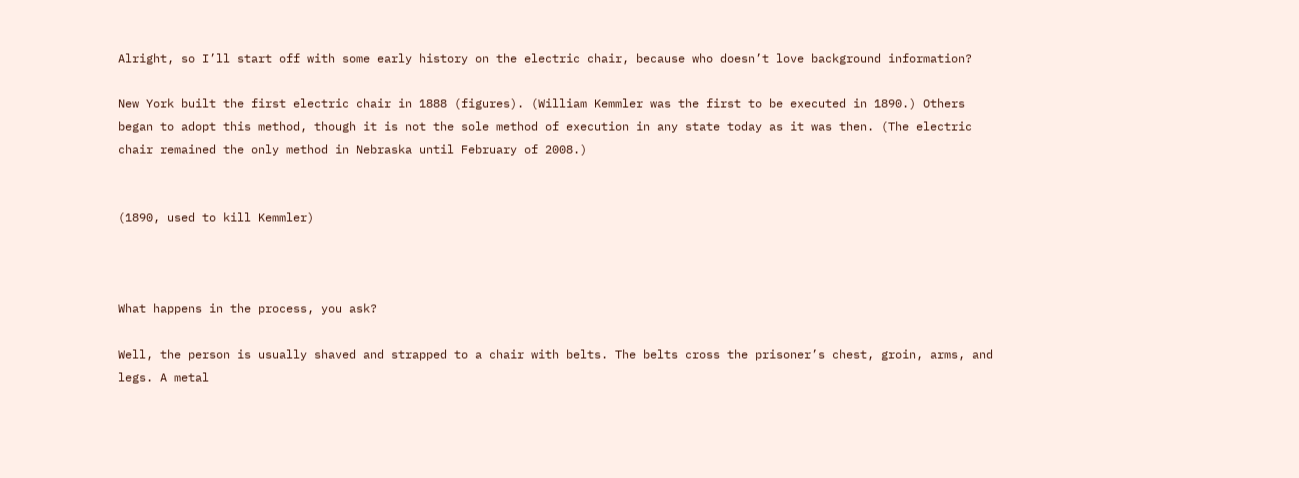Alright, so I’ll start off with some early history on the electric chair, because who doesn’t love background information?

New York built the first electric chair in 1888 (figures). (William Kemmler was the first to be executed in 1890.) Others began to adopt this method, though it is not the sole method of execution in any state today as it was then. (The electric chair remained the only method in Nebraska until February of 2008.)


(1890, used to kill Kemmler)



What happens in the process, you ask?

Well, the person is usually shaved and strapped to a chair with belts. The belts cross the prisoner’s chest, groin, arms, and legs. A metal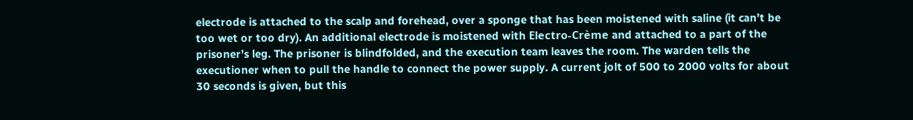electrode is attached to the scalp and forehead, over a sponge that has been moistened with saline (it can’t be too wet or too dry). An additional electrode is moistened with Electro-Crème and attached to a part of the prisoner’s leg. The prisoner is blindfolded, and the execution team leaves the room. The warden tells the executioner when to pull the handle to connect the power supply. A current jolt of 500 to 2000 volts for about 30 seconds is given, but this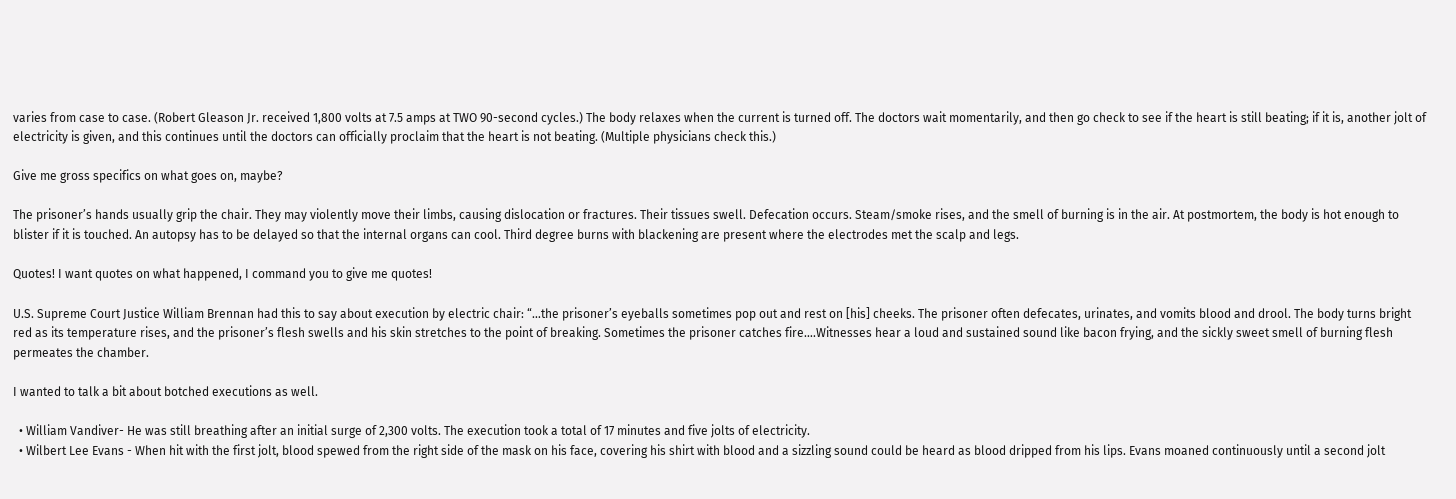varies from case to case. (Robert Gleason Jr. received 1,800 volts at 7.5 amps at TWO 90-second cycles.) The body relaxes when the current is turned off. The doctors wait momentarily, and then go check to see if the heart is still beating; if it is, another jolt of electricity is given, and this continues until the doctors can officially proclaim that the heart is not beating. (Multiple physicians check this.)

Give me gross specifics on what goes on, maybe?

The prisoner’s hands usually grip the chair. They may violently move their limbs, causing dislocation or fractures. Their tissues swell. Defecation occurs. Steam/smoke rises, and the smell of burning is in the air. At postmortem, the body is hot enough to blister if it is touched. An autopsy has to be delayed so that the internal organs can cool. Third degree burns with blackening are present where the electrodes met the scalp and legs.

Quotes! I want quotes on what happened, I command you to give me quotes!

U.S. Supreme Court Justice William Brennan had this to say about execution by electric chair: “…the prisoner’s eyeballs sometimes pop out and rest on [his] cheeks. The prisoner often defecates, urinates, and vomits blood and drool. The body turns bright red as its temperature rises, and the prisoner’s flesh swells and his skin stretches to the point of breaking. Sometimes the prisoner catches fire….Witnesses hear a loud and sustained sound like bacon frying, and the sickly sweet smell of burning flesh permeates the chamber.

I wanted to talk a bit about botched executions as well.

  • William Vandiver- He was still breathing after an initial surge of 2,300 volts. The execution took a total of 17 minutes and five jolts of electricity.
  • Wilbert Lee Evans - When hit with the first jolt, blood spewed from the right side of the mask on his face, covering his shirt with blood and a sizzling sound could be heard as blood dripped from his lips. Evans moaned continuously until a second jolt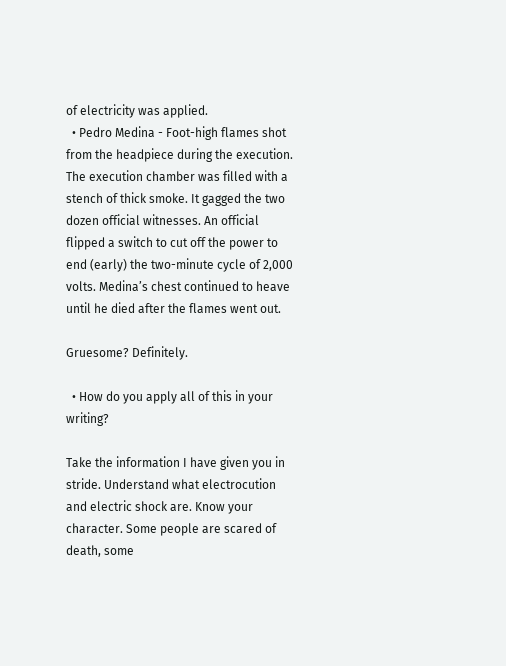of electricity was applied.
  • Pedro Medina - Foot-high flames shot from the headpiece during the execution. The execution chamber was filled with a stench of thick smoke. It gagged the two dozen official witnesses. An official flipped a switch to cut off the power to end (early) the two-minute cycle of 2,000 volts. Medina’s chest continued to heave until he died after the flames went out.

Gruesome? Definitely.

  • How do you apply all of this in your writing?

Take the information I have given you in stride. Understand what electrocution and electric shock are. Know your character. Some people are scared of death, some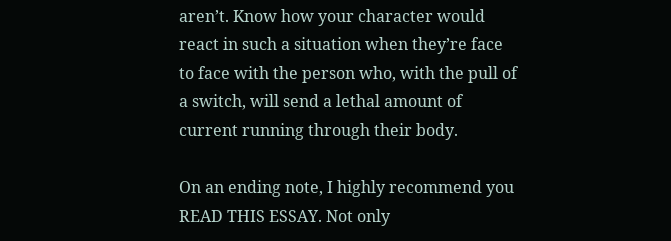aren’t. Know how your character would react in such a situation when they’re face to face with the person who, with the pull of a switch, will send a lethal amount of current running through their body.

On an ending note, I highly recommend you READ THIS ESSAY. Not only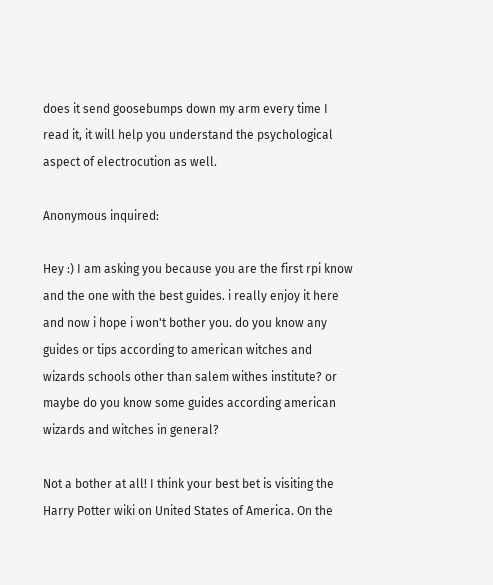does it send goosebumps down my arm every time I read it, it will help you understand the psychological aspect of electrocution as well.

Anonymous inquired:

Hey :) I am asking you because you are the first rpi know and the one with the best guides. i really enjoy it here and now i hope i won't bother you. do you know any guides or tips according to american witches and wizards schools other than salem withes institute? or maybe do you know some guides according american wizards and witches in general?

Not a bother at all! I think your best bet is visiting the Harry Potter wiki on United States of America. On the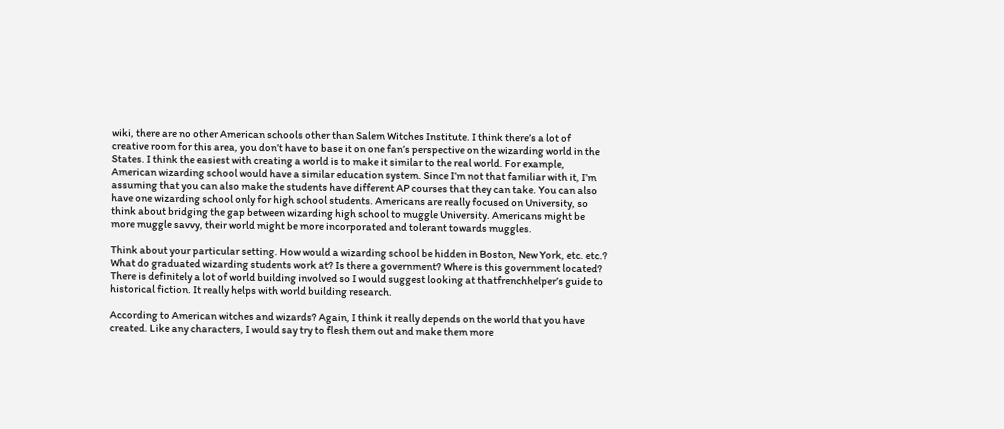wiki, there are no other American schools other than Salem Witches Institute. I think there’s a lot of creative room for this area, you don’t have to base it on one fan’s perspective on the wizarding world in the States. I think the easiest with creating a world is to make it similar to the real world. For example, American wizarding school would have a similar education system. Since I’m not that familiar with it, I’m assuming that you can also make the students have different AP courses that they can take. You can also have one wizarding school only for high school students. Americans are really focused on University, so think about bridging the gap between wizarding high school to muggle University. Americans might be more muggle savvy, their world might be more incorporated and tolerant towards muggles.

Think about your particular setting. How would a wizarding school be hidden in Boston, New York, etc. etc.? What do graduated wizarding students work at? Is there a government? Where is this government located? There is definitely a lot of world building involved so I would suggest looking at thatfrenchhelper’s guide to historical fiction. It really helps with world building research.

According to American witches and wizards? Again, I think it really depends on the world that you have created. Like any characters, I would say try to flesh them out and make them more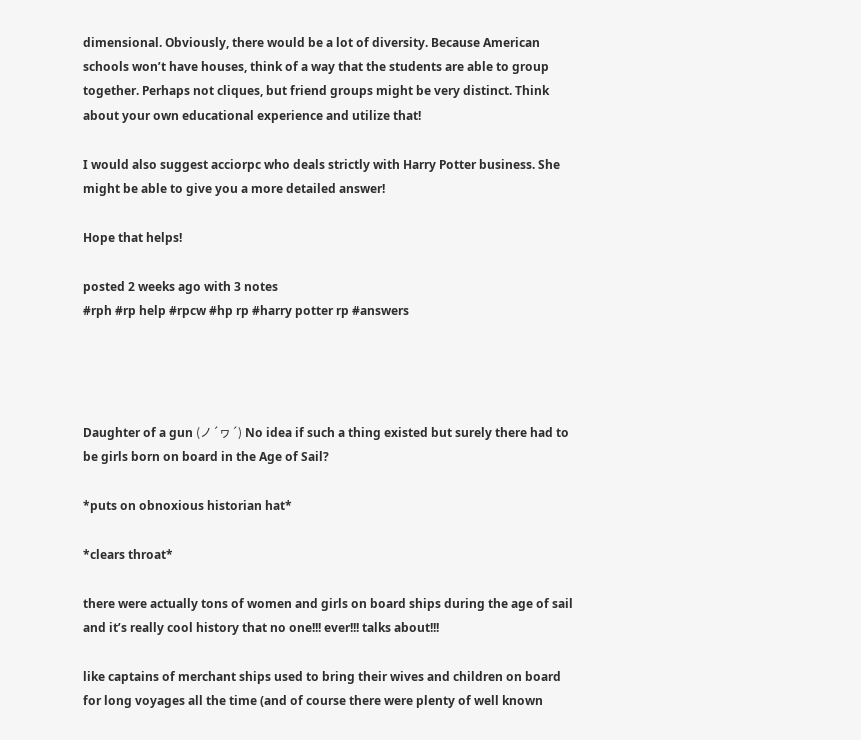dimensional. Obviously, there would be a lot of diversity. Because American schools won’t have houses, think of a way that the students are able to group together. Perhaps not cliques, but friend groups might be very distinct. Think about your own educational experience and utilize that!

I would also suggest acciorpc who deals strictly with Harry Potter business. She might be able to give you a more detailed answer!

Hope that helps!

posted 2 weeks ago with 3 notes
#rph #rp help #rpcw #hp rp #harry potter rp #answers




Daughter of a gun (ノ´ヮ´) No idea if such a thing existed but surely there had to be girls born on board in the Age of Sail?

*puts on obnoxious historian hat*

*clears throat*

there were actually tons of women and girls on board ships during the age of sail and it’s really cool history that no one!!! ever!!! talks about!!!

like captains of merchant ships used to bring their wives and children on board for long voyages all the time (and of course there were plenty of well known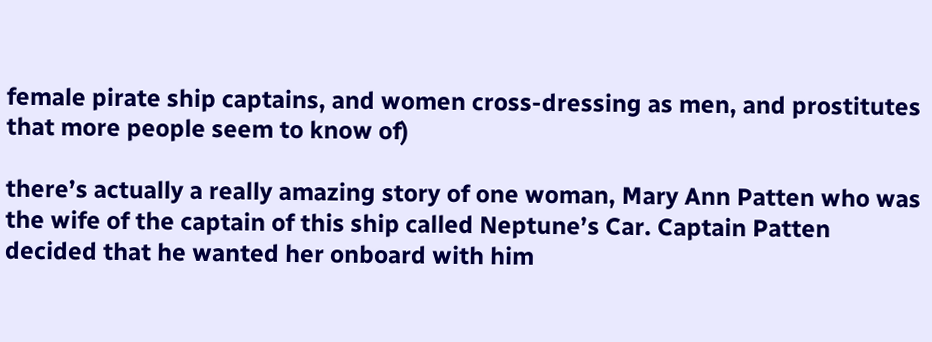female pirate ship captains, and women cross-dressing as men, and prostitutes that more people seem to know of)

there’s actually a really amazing story of one woman, Mary Ann Patten who was the wife of the captain of this ship called Neptune’s Car. Captain Patten decided that he wanted her onboard with him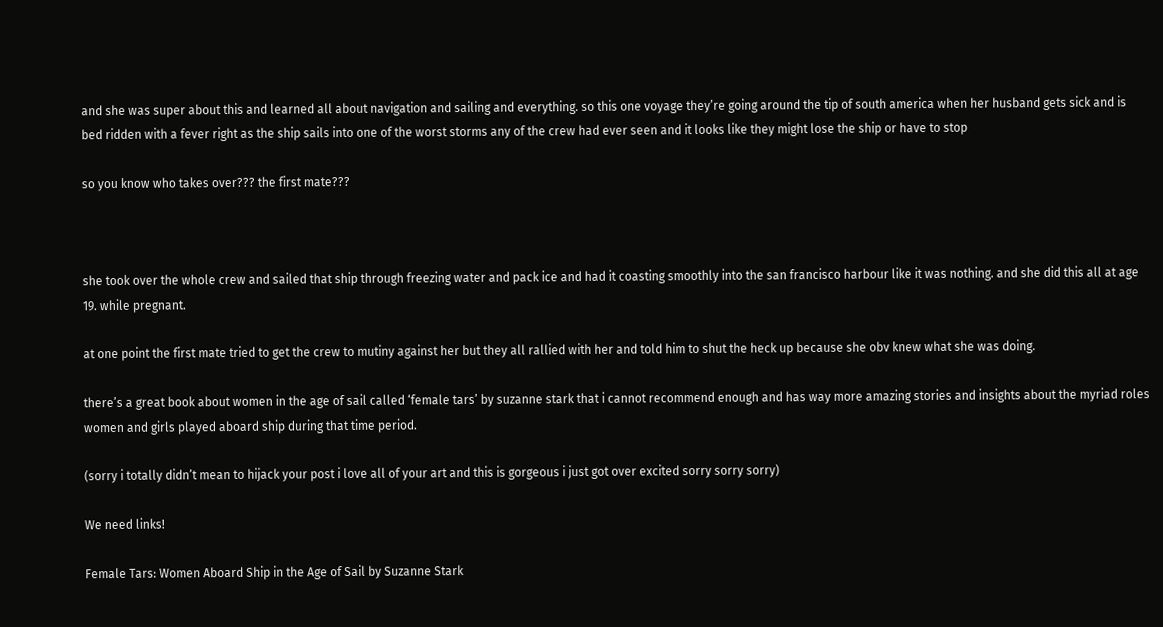and she was super about this and learned all about navigation and sailing and everything. so this one voyage they’re going around the tip of south america when her husband gets sick and is bed ridden with a fever right as the ship sails into one of the worst storms any of the crew had ever seen and it looks like they might lose the ship or have to stop

so you know who takes over??? the first mate???



she took over the whole crew and sailed that ship through freezing water and pack ice and had it coasting smoothly into the san francisco harbour like it was nothing. and she did this all at age 19. while pregnant.

at one point the first mate tried to get the crew to mutiny against her but they all rallied with her and told him to shut the heck up because she obv knew what she was doing.

there’s a great book about women in the age of sail called ‘female tars’ by suzanne stark that i cannot recommend enough and has way more amazing stories and insights about the myriad roles women and girls played aboard ship during that time period.

(sorry i totally didn’t mean to hijack your post i love all of your art and this is gorgeous i just got over excited sorry sorry sorry)

We need links!

Female Tars: Women Aboard Ship in the Age of Sail by Suzanne Stark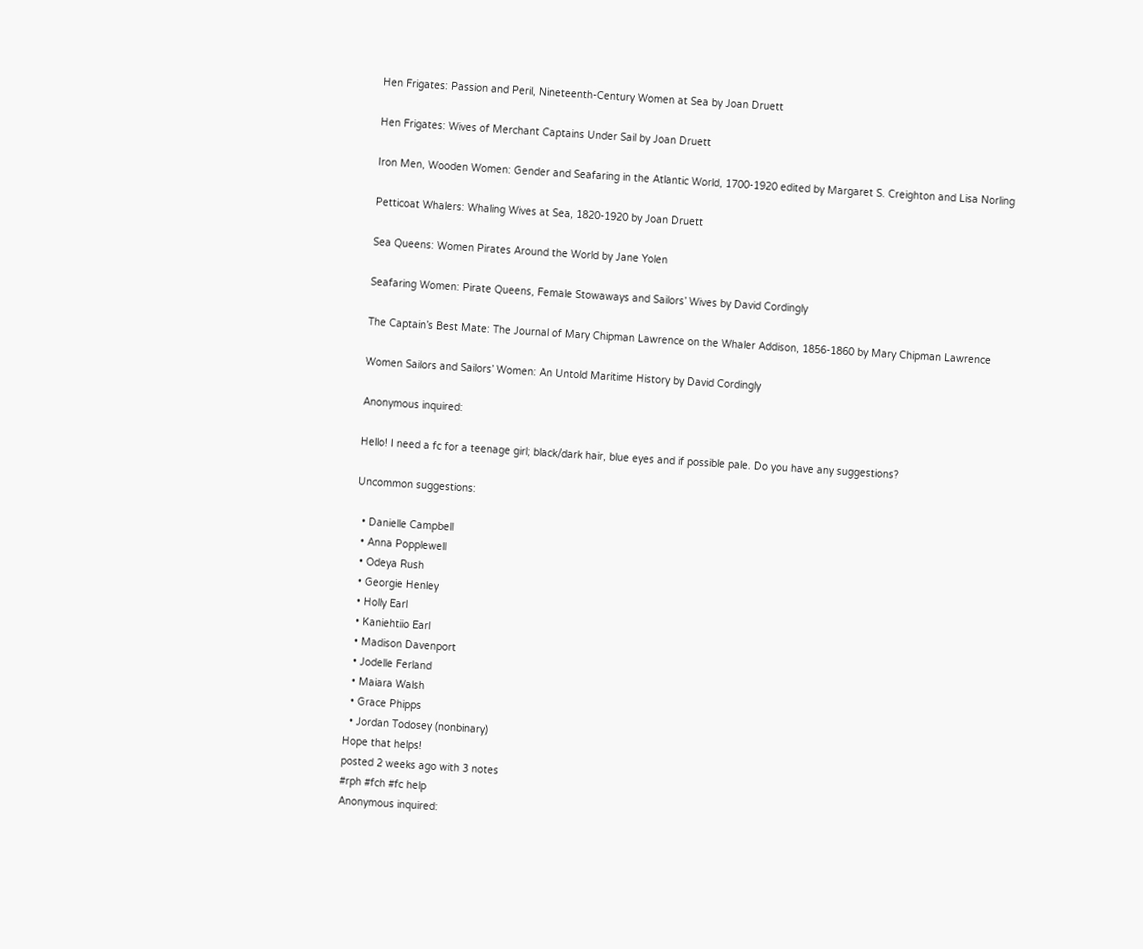Hen Frigates: Passion and Peril, Nineteenth-Century Women at Sea by Joan Druett

Hen Frigates: Wives of Merchant Captains Under Sail by Joan Druett

Iron Men, Wooden Women: Gender and Seafaring in the Atlantic World, 1700-1920 edited by Margaret S. Creighton and Lisa Norling

Petticoat Whalers: Whaling Wives at Sea, 1820-1920 by Joan Druett

Sea Queens: Women Pirates Around the World by Jane Yolen

Seafaring Women: Pirate Queens, Female Stowaways and Sailors’ Wives by David Cordingly

The Captain’s Best Mate: The Journal of Mary Chipman Lawrence on the Whaler Addison, 1856-1860 by Mary Chipman Lawrence

Women Sailors and Sailors’ Women: An Untold Maritime History by David Cordingly

Anonymous inquired:

Hello! I need a fc for a teenage girl; black/dark hair, blue eyes and if possible pale. Do you have any suggestions?

Uncommon suggestions:

  • Danielle Campbell
  • Anna Popplewell
  • Odeya Rush
  • Georgie Henley
  • Holly Earl
  • Kaniehtiio Earl
  • Madison Davenport
  • Jodelle Ferland
  • Maiara Walsh
  • Grace Phipps
  • Jordan Todosey (nonbinary)
Hope that helps!
posted 2 weeks ago with 3 notes
#rph #fch #fc help
Anonymous inquired: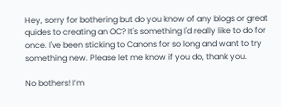Hey, sorry for bothering but do you know of any blogs or great quides to creating an OC? It's something I'd really like to do for once. I've been sticking to Canons for so long and want to try something new. Please let me know if you do, thank you.

No bothers! I’m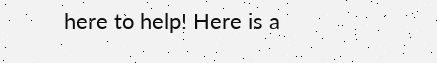here to help! Here is a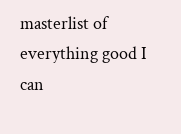masterlist of everything good I can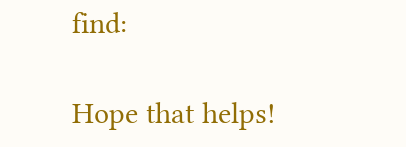find:

Hope that helps!